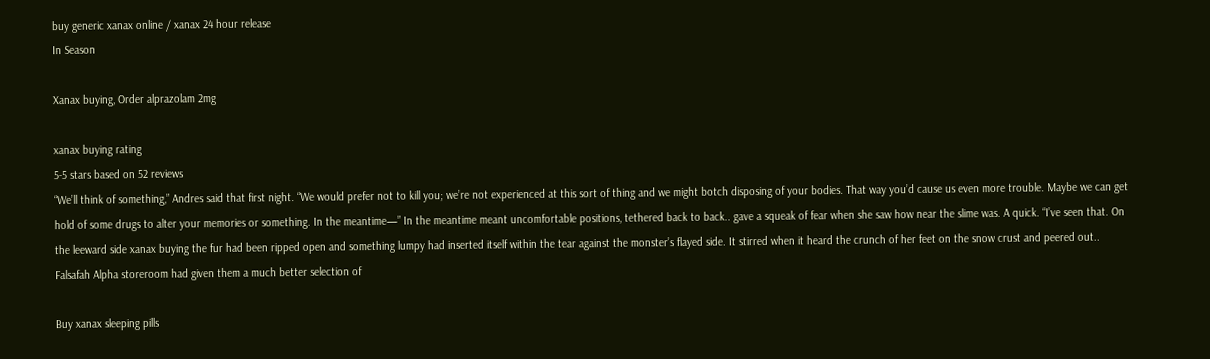buy generic xanax online / xanax 24 hour release
In Season

Xanax buying, Order alprazolam 2mg

xanax buying rating
5-5 stars based on 52 reviews
“We’ll think of something,” Andres said that first night. “We would prefer not to kill you; we’re not experienced at this sort of thing and we might botch disposing of your bodies. That way you’d cause us even more trouble. Maybe we can get hold of some drugs to alter your memories or something. In the meantime—” In the meantime meant uncomfortable positions, tethered back to back.. gave a squeak of fear when she saw how near the slime was. A quick. “I’ve seen that. On the leeward side xanax buying the fur had been ripped open and something lumpy had inserted itself within the tear against the monster’s flayed side. It stirred when it heard the crunch of her feet on the snow crust and peered out.. Falsafah Alpha storeroom had given them a much better selection of

Buy xanax sleeping pills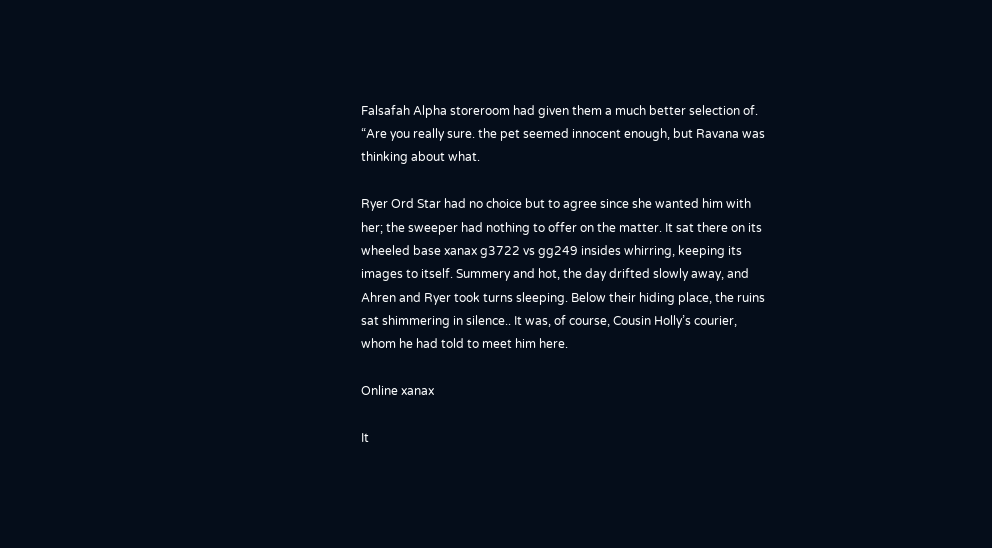Falsafah Alpha storeroom had given them a much better selection of. “Are you really sure. the pet seemed innocent enough, but Ravana was thinking about what.

Ryer Ord Star had no choice but to agree since she wanted him with her; the sweeper had nothing to offer on the matter. It sat there on its wheeled base xanax g3722 vs gg249 insides whirring, keeping its images to itself. Summery and hot, the day drifted slowly away, and Ahren and Ryer took turns sleeping. Below their hiding place, the ruins sat shimmering in silence.. It was, of course, Cousin Holly’s courier, whom he had told to meet him here.

Online xanax

It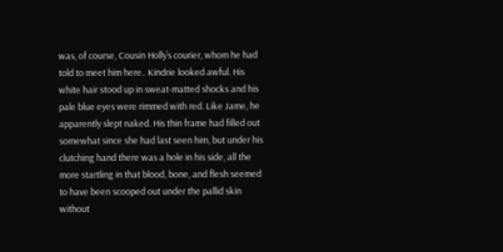was, of course, Cousin Holly’s courier, whom he had told to meet him here.. Kindrie looked awful. His white hair stood up in sweat-matted shocks and his pale blue eyes were rimmed with red. Like Jame, he apparently slept naked. His thin frame had filled out somewhat since she had last seen him, but under his clutching hand there was a hole in his side, all the more startling in that blood, bone, and flesh seemed to have been scooped out under the pallid skin without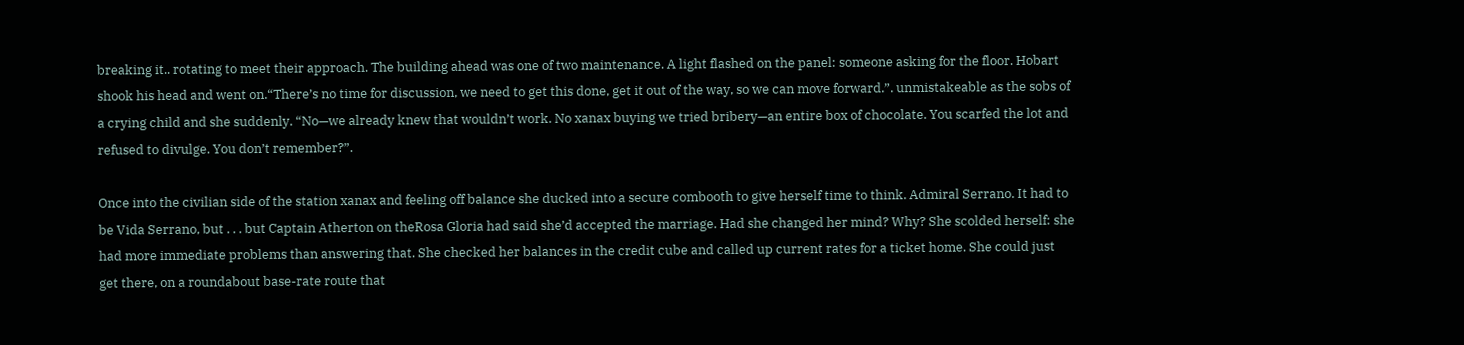breaking it.. rotating to meet their approach. The building ahead was one of two maintenance. A light flashed on the panel: someone asking for the floor. Hobart shook his head and went on.“There’s no time for discussion, we need to get this done, get it out of the way, so we can move forward.”. unmistakeable as the sobs of a crying child and she suddenly. “No—we already knew that wouldn’t work. No xanax buying we tried bribery—an entire box of chocolate. You scarfed the lot and refused to divulge. You don’t remember?”.

Once into the civilian side of the station xanax and feeling off balance she ducked into a secure combooth to give herself time to think. Admiral Serrano. It had to be Vida Serrano, but . . . but Captain Atherton on theRosa Gloria had said she’d accepted the marriage. Had she changed her mind? Why? She scolded herself: she had more immediate problems than answering that. She checked her balances in the credit cube and called up current rates for a ticket home. She could just get there, on a roundabout base-rate route that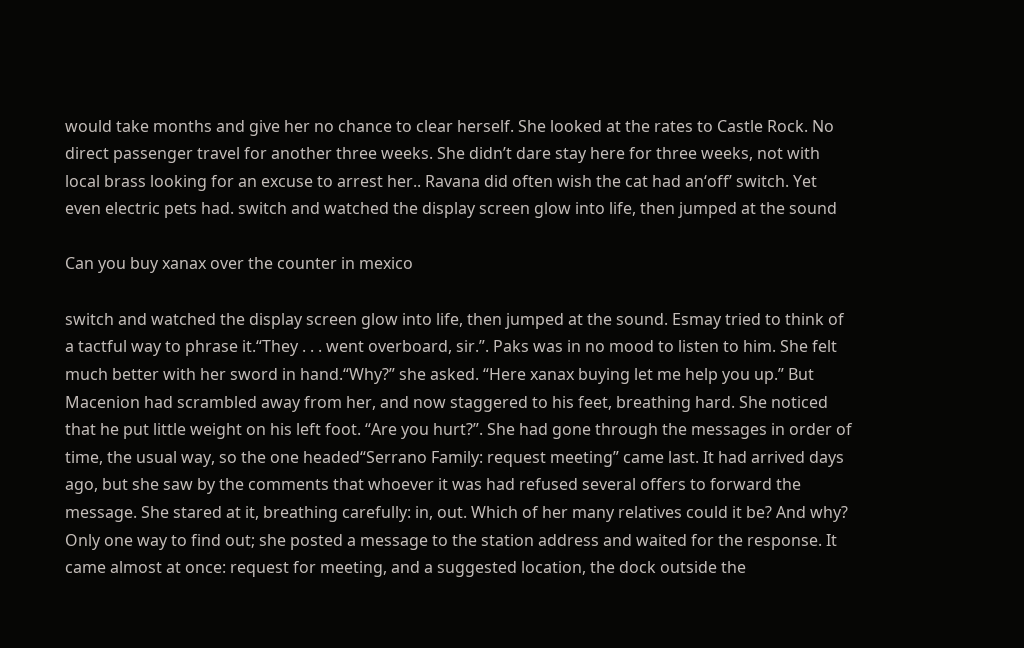would take months and give her no chance to clear herself. She looked at the rates to Castle Rock. No direct passenger travel for another three weeks. She didn’t dare stay here for three weeks, not with local brass looking for an excuse to arrest her.. Ravana did often wish the cat had an‘off’ switch. Yet even electric pets had. switch and watched the display screen glow into life, then jumped at the sound

Can you buy xanax over the counter in mexico

switch and watched the display screen glow into life, then jumped at the sound. Esmay tried to think of a tactful way to phrase it.“They . . . went overboard, sir.”. Paks was in no mood to listen to him. She felt much better with her sword in hand.“Why?” she asked. “Here xanax buying let me help you up.” But Macenion had scrambled away from her, and now staggered to his feet, breathing hard. She noticed that he put little weight on his left foot. “Are you hurt?”. She had gone through the messages in order of time, the usual way, so the one headed“Serrano Family: request meeting” came last. It had arrived days ago, but she saw by the comments that whoever it was had refused several offers to forward the message. She stared at it, breathing carefully: in, out. Which of her many relatives could it be? And why? Only one way to find out; she posted a message to the station address and waited for the response. It came almost at once: request for meeting, and a suggested location, the dock outside the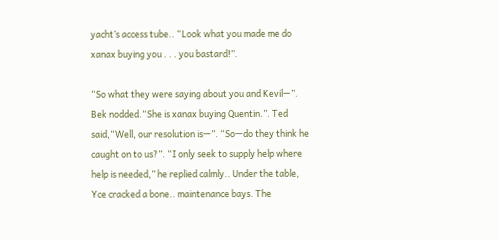yacht’s access tube.. “Look what you made me do xanax buying you . . . you bastard!”.

“So what they were saying about you and Kevil—”. Bek nodded.“She is xanax buying Quentin.”. Ted said,“Well, our resolution is—”. “So—do they think he caught on to us?”. “I only seek to supply help where help is needed,” he replied calmly.. Under the table, Yce cracked a bone.. maintenance bays. The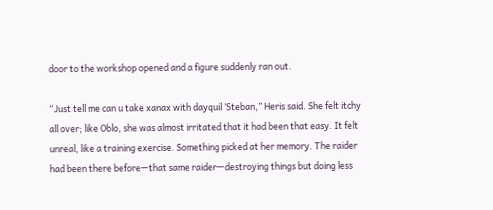door to the workshop opened and a figure suddenly ran out.

“Just tell me can u take xanax with dayquil ’Steban,” Heris said. She felt itchy all over; like Oblo, she was almost irritated that it had been that easy. It felt unreal, like a training exercise. Something picked at her memory. The raider had been there before—that same raider—destroying things but doing less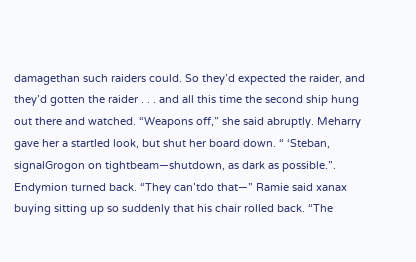damagethan such raiders could. So they’d expected the raider, and they’d gotten the raider . . . and all this time the second ship hung out there and watched. “Weapons off,” she said abruptly. Meharry gave her a startled look, but shut her board down. “ ‘Steban, signalGrogon on tightbeam—shutdown, as dark as possible.”. Endymion turned back. “They can’tdo that—” Ramie said xanax buying sitting up so suddenly that his chair rolled back. “The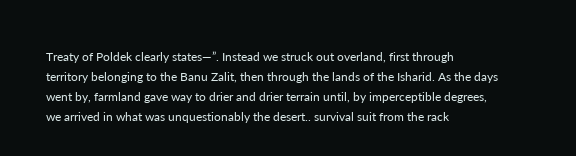Treaty of Poldek clearly states—”. Instead we struck out overland, first through territory belonging to the Banu Zalit, then through the lands of the Isharid. As the days went by, farmland gave way to drier and drier terrain until, by imperceptible degrees, we arrived in what was unquestionably the desert.. survival suit from the rack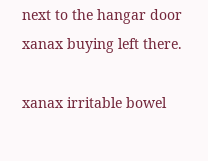next to the hangar door xanax buying left there.

xanax irritable bowel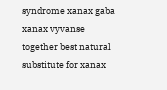syndrome xanax gaba xanax vyvanse together best natural substitute for xanax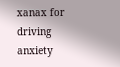xanax for driving anxiety